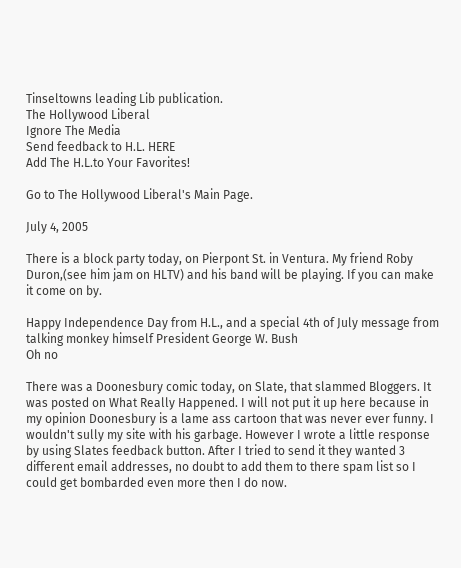Tinseltowns leading Lib publication.
The Hollywood Liberal
Ignore The Media
Send feedback to H.L. HERE
Add The H.L.to Your Favorites!

Go to The Hollywood Liberal's Main Page.

July 4, 2005

There is a block party today, on Pierpont St. in Ventura. My friend Roby Duron,(see him jam on HLTV) and his band will be playing. If you can make it come on by.

Happy Independence Day from H.L., and a special 4th of July message from talking monkey himself President George W. Bush
Oh no

There was a Doonesbury comic today, on Slate, that slammed Bloggers. It was posted on What Really Happened. I will not put it up here because in my opinion Doonesbury is a lame ass cartoon that was never ever funny. I wouldn't sully my site with his garbage. However I wrote a little response by using Slates feedback button. After I tried to send it they wanted 3 different email addresses, no doubt to add them to there spam list so I could get bombarded even more then I do now.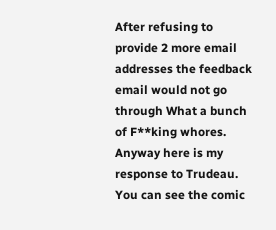After refusing to provide 2 more email addresses the feedback email would not go through What a bunch of F**king whores. Anyway here is my response to Trudeau. You can see the comic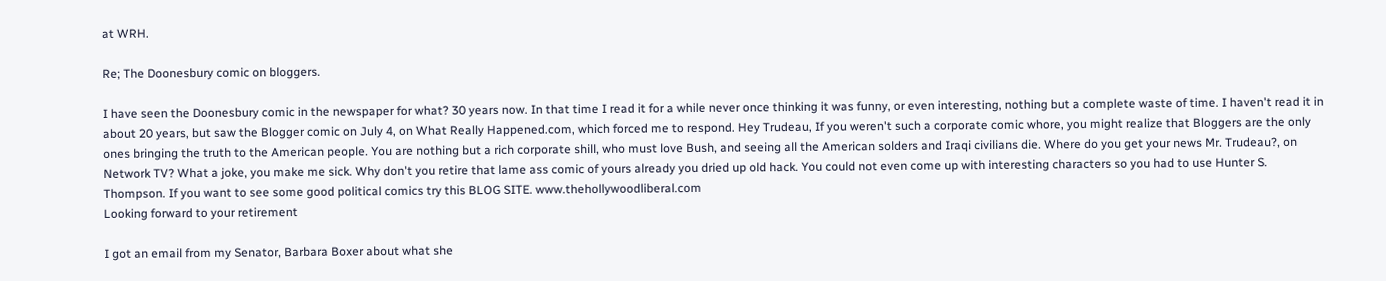at WRH.

Re; The Doonesbury comic on bloggers.

I have seen the Doonesbury comic in the newspaper for what? 30 years now. In that time I read it for a while never once thinking it was funny, or even interesting, nothing but a complete waste of time. I haven't read it in about 20 years, but saw the Blogger comic on July 4, on What Really Happened.com, which forced me to respond. Hey Trudeau, If you weren't such a corporate comic whore, you might realize that Bloggers are the only ones bringing the truth to the American people. You are nothing but a rich corporate shill, who must love Bush, and seeing all the American solders and Iraqi civilians die. Where do you get your news Mr. Trudeau?, on Network TV? What a joke, you make me sick. Why don't you retire that lame ass comic of yours already you dried up old hack. You could not even come up with interesting characters so you had to use Hunter S. Thompson. If you want to see some good political comics try this BLOG SITE. www.thehollywoodliberal.com
Looking forward to your retirement

I got an email from my Senator, Barbara Boxer about what she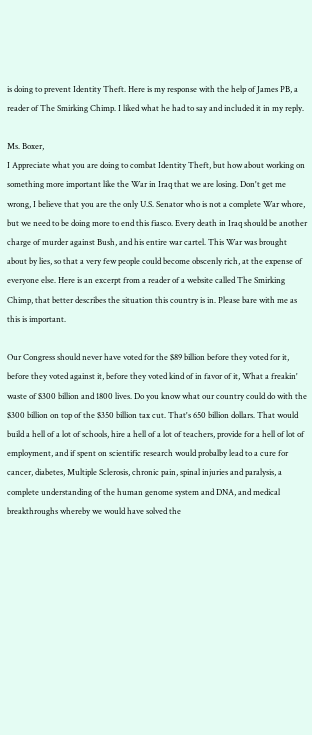is doing to prevent Identity Theft. Here is my response with the help of James PB, a reader of The Smirking Chimp. I liked what he had to say and included it in my reply.

Ms. Boxer,
I Appreciate what you are doing to combat Identity Theft, but how about working on something more important like the War in Iraq that we are losing. Don't get me wrong, I believe that you are the only U.S. Senator who is not a complete War whore, but we need to be doing more to end this fiasco. Every death in Iraq should be another charge of murder against Bush, and his entire war cartel. This War was brought about by lies, so that a very few people could become obscenly rich, at the expense of everyone else. Here is an excerpt from a reader of a website called The Smirking Chimp, that better describes the situation this country is in. Please bare with me as this is important.

Our Congress should never have voted for the $89 billion before they voted for it, before they voted against it, before they voted kind of in favor of it, What a freakin' waste of $300 billion and 1800 lives. Do you know what our country could do with the $300 billion on top of the $350 billion tax cut. That's 650 billion dollars. That would build a hell of a lot of schools, hire a hell of a lot of teachers, provide for a hell of lot of employment, and if spent on scientific research would probalby lead to a cure for cancer, diabetes, Multiple Sclerosis, chronic pain, spinal injuries and paralysis, a complete understanding of the human genome system and DNA, and medical breakthroughs whereby we would have solved the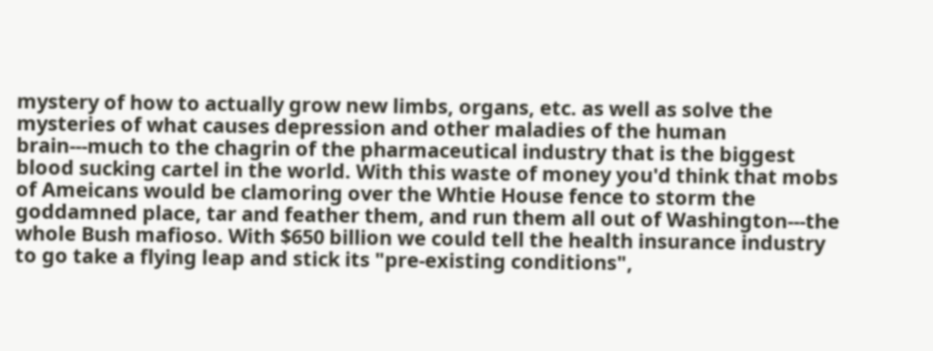mystery of how to actually grow new limbs, organs, etc. as well as solve the mysteries of what causes depression and other maladies of the human brain---much to the chagrin of the pharmaceutical industry that is the biggest blood sucking cartel in the world. With this waste of money you'd think that mobs of Ameicans would be clamoring over the Whtie House fence to storm the goddamned place, tar and feather them, and run them all out of Washington---the whole Bush mafioso. With $650 billion we could tell the health insurance industry to go take a flying leap and stick its "pre-existing conditions",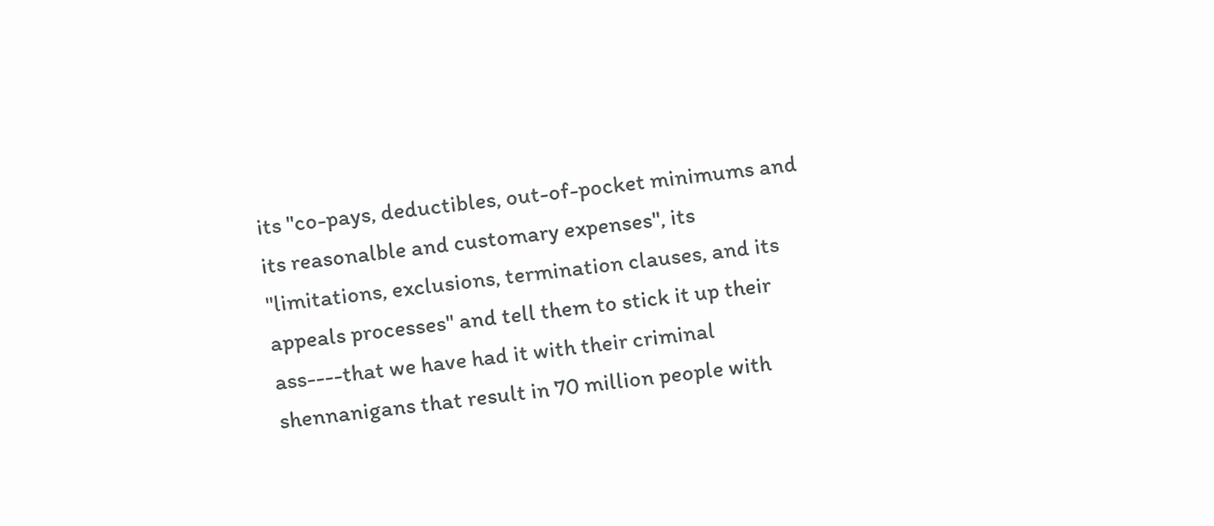its "co-pays, deductibles, out-of-pocket minimums and its reasonalble and customary expenses", its "limitations, exclusions, termination clauses, and its appeals processes" and tell them to stick it up their ass----that we have had it with their criminal shennanigans that result in 70 million people with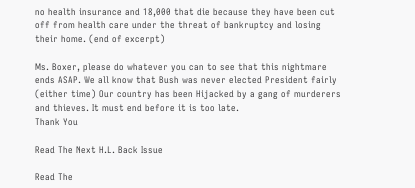no health insurance and 18,000 that die because they have been cut off from health care under the threat of bankruptcy and losing their home. (end of excerpt)

Ms. Boxer, please do whatever you can to see that this nightmare ends ASAP. We all know that Bush was never elected President fairly (either time) Our country has been Hijacked by a gang of murderers and thieves. It must end before it is too late.
Thank You

Read The Next H.L. Back Issue

Read The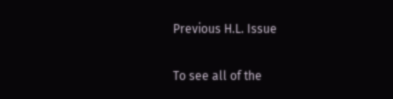Previous H.L. Issue

To see all of the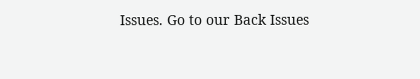Issues. Go to our Back Issues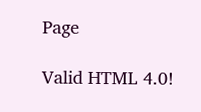Page

Valid HTML 4.0!